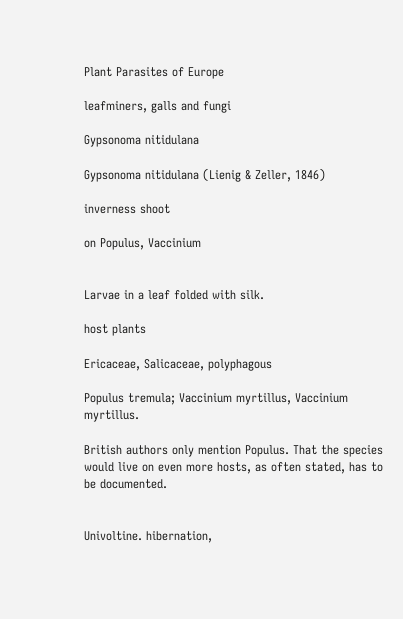Plant Parasites of Europe

leafminers, galls and fungi

Gypsonoma nitidulana

Gypsonoma nitidulana (Lienig & Zeller, 1846)

inverness shoot

on Populus, Vaccinium


Larvae in a leaf folded with silk.

host plants

Ericaceae, Salicaceae, polyphagous

Populus tremula; Vaccinium myrtillus, Vaccinium myrtillus.

British authors only mention Populus. That the species would live on even more hosts, as often stated, has to be documented.


Univoltine. hibernation,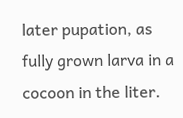later pupation, as fully grown larva in a cocoon in the liter.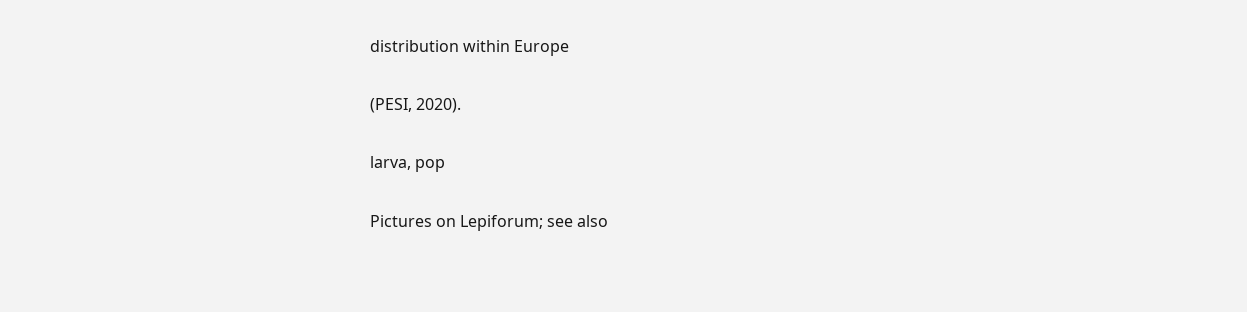distribution within Europe

(PESI, 2020).

larva, pop

Pictures on Lepiforum; see also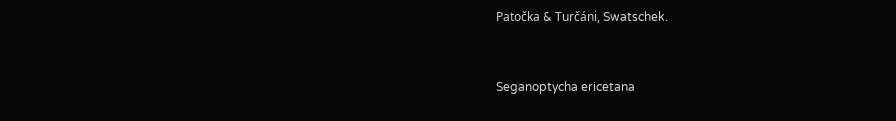Patočka & Turčáni, Swatschek.


Seganoptycha ericetana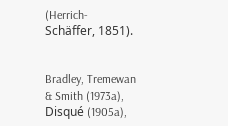(Herrich-Schäffer, 1851).


Bradley, Tremewan & Smith (1973a), Disqué (1905a),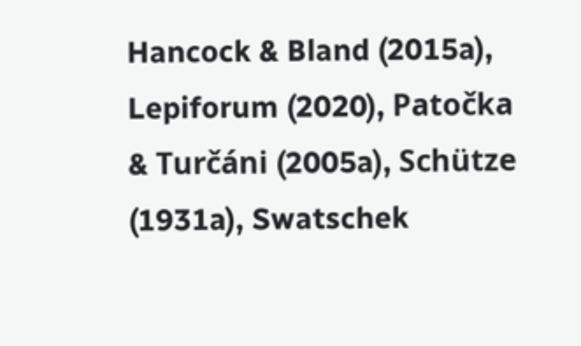Hancock & Bland (2015a), Lepiforum (2020), Patočka & Turčáni (2005a), Schütze (1931a), Swatschek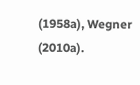(1958a), Wegner (2010a).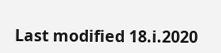Last modified 18.i.2020